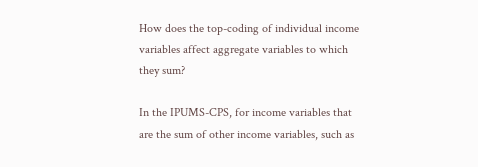How does the top-coding of individual income variables affect aggregate variables to which they sum?

In the IPUMS-CPS, for income variables that are the sum of other income variables, such as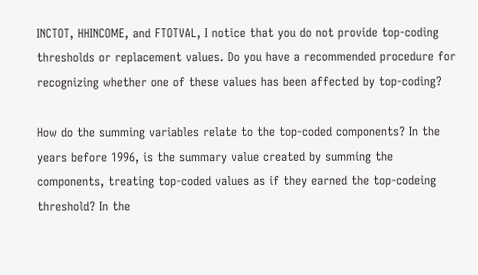INCTOT, HHINCOME, and FTOTVAL, I notice that you do not provide top-coding thresholds or replacement values. Do you have a recommended procedure for recognizing whether one of these values has been affected by top-coding?

How do the summing variables relate to the top-coded components? In the years before 1996, is the summary value created by summing the components, treating top-coded values as if they earned the top-codeing threshold? In the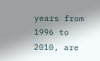years from 1996 to 2010, are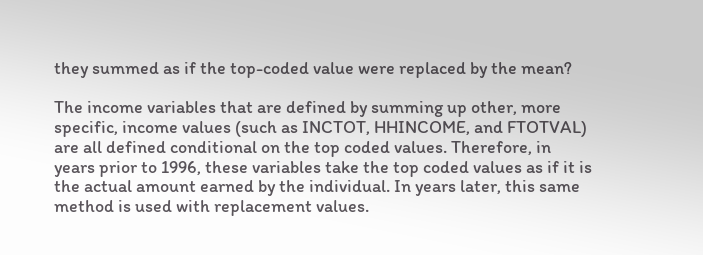they summed as if the top-coded value were replaced by the mean?

The income variables that are defined by summing up other, more specific, income values (such as INCTOT, HHINCOME, and FTOTVAL) are all defined conditional on the top coded values. Therefore, in years prior to 1996, these variables take the top coded values as if it is the actual amount earned by the individual. In years later, this same method is used with replacement values.